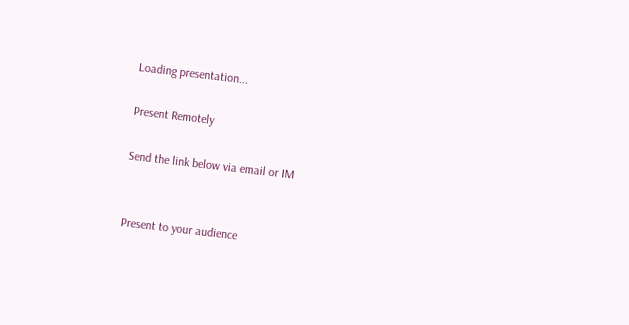Loading presentation...

Present Remotely

Send the link below via email or IM


Present to your audience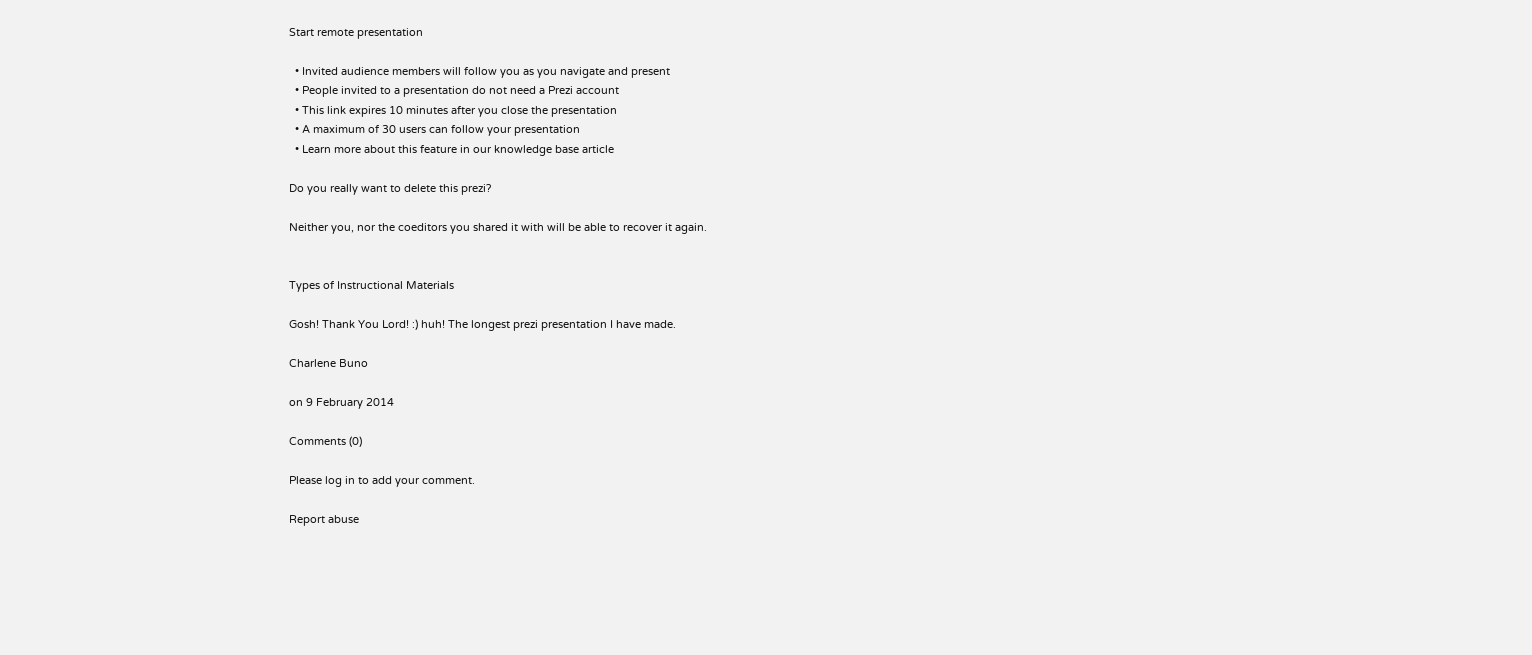Start remote presentation

  • Invited audience members will follow you as you navigate and present
  • People invited to a presentation do not need a Prezi account
  • This link expires 10 minutes after you close the presentation
  • A maximum of 30 users can follow your presentation
  • Learn more about this feature in our knowledge base article

Do you really want to delete this prezi?

Neither you, nor the coeditors you shared it with will be able to recover it again.


Types of Instructional Materials

Gosh! Thank You Lord! :) huh! The longest prezi presentation I have made.

Charlene Buno

on 9 February 2014

Comments (0)

Please log in to add your comment.

Report abuse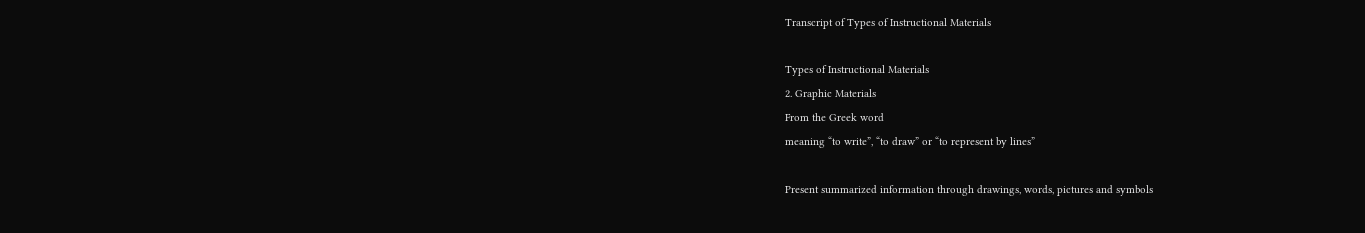Transcript of Types of Instructional Materials

Types of Instructional Materials
2. Graphic Materials
From the Greek word
meaning “to write”, “to draw” or “to represent by lines”

Present summarized information through drawings, words, pictures and symbols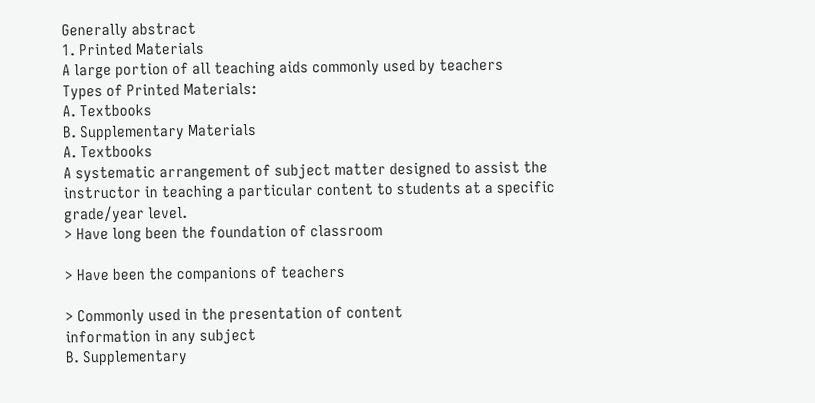Generally abstract
1. Printed Materials
A large portion of all teaching aids commonly used by teachers
Types of Printed Materials:
A. Textbooks
B. Supplementary Materials
A. Textbooks
A systematic arrangement of subject matter designed to assist the instructor in teaching a particular content to students at a specific grade/year level.
> Have long been the foundation of classroom

> Have been the companions of teachers

> Commonly used in the presentation of content
information in any subject
B. Supplementary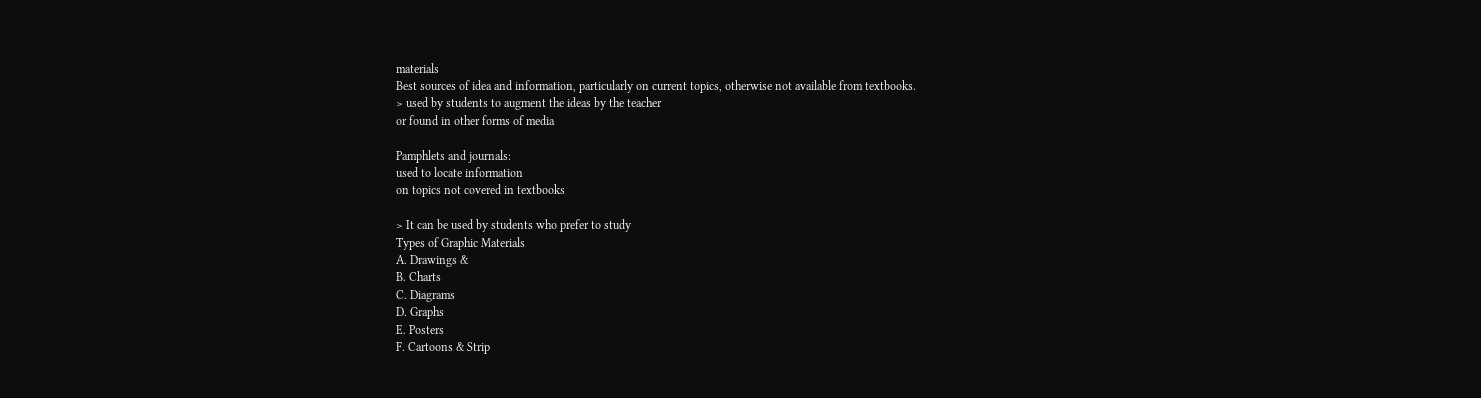materials
Best sources of idea and information, particularly on current topics, otherwise not available from textbooks.
> used by students to augment the ideas by the teacher
or found in other forms of media

Pamphlets and journals:
used to locate information
on topics not covered in textbooks

> It can be used by students who prefer to study
Types of Graphic Materials
A. Drawings &
B. Charts
C. Diagrams
D. Graphs
E. Posters
F. Cartoons & Strip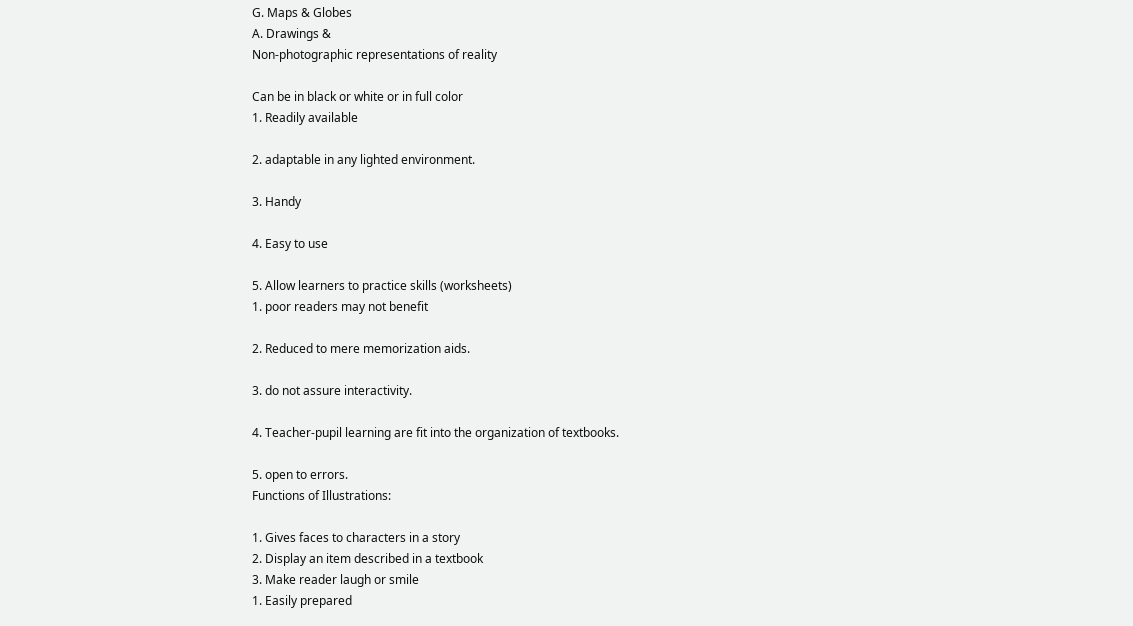G. Maps & Globes
A. Drawings &
Non-photographic representations of reality

Can be in black or white or in full color
1. Readily available

2. adaptable in any lighted environment.

3. Handy

4. Easy to use

5. Allow learners to practice skills (worksheets)
1. poor readers may not benefit

2. Reduced to mere memorization aids.

3. do not assure interactivity.

4. Teacher-pupil learning are fit into the organization of textbooks.

5. open to errors.
Functions of Illustrations:

1. Gives faces to characters in a story
2. Display an item described in a textbook
3. Make reader laugh or smile
1. Easily prepared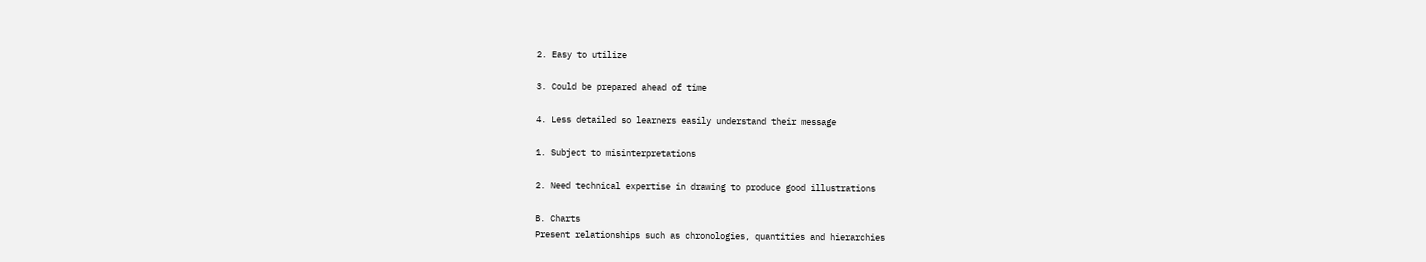2. Easy to utilize

3. Could be prepared ahead of time

4. Less detailed so learners easily understand their message

1. Subject to misinterpretations

2. Need technical expertise in drawing to produce good illustrations

B. Charts
Present relationships such as chronologies, quantities and hierarchies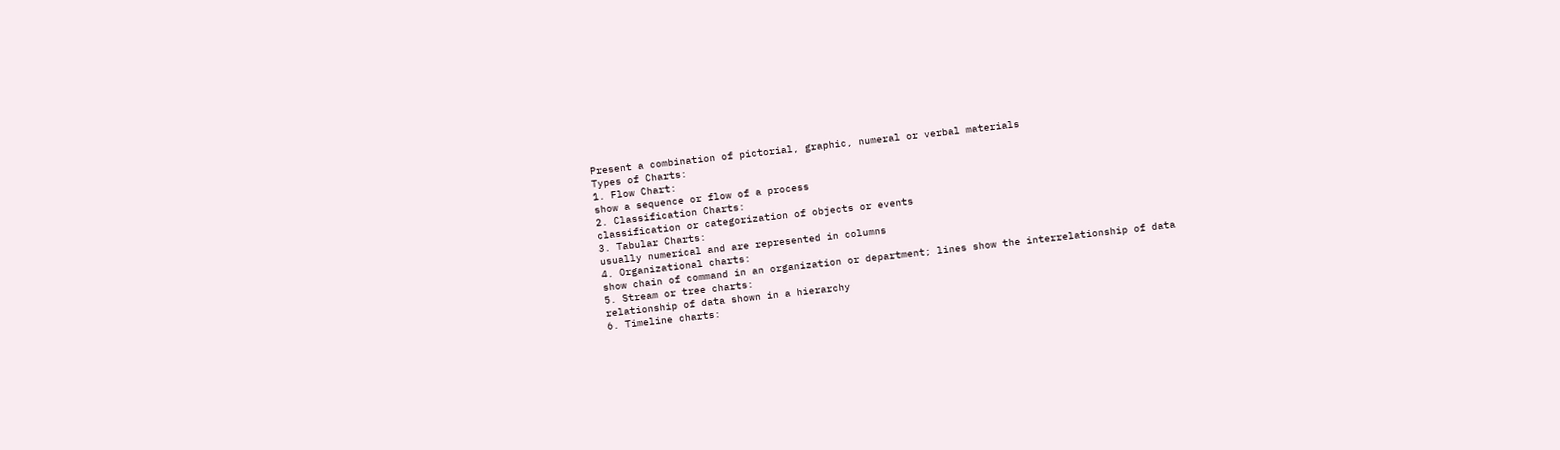Present a combination of pictorial, graphic, numeral or verbal materials
Types of Charts:
1. Flow Chart:
show a sequence or flow of a process
2. Classification Charts:
classification or categorization of objects or events
3. Tabular Charts:
usually numerical and are represented in columns
4. Organizational charts:
show chain of command in an organization or department; lines show the interrelationship of data
5. Stream or tree charts:
relationship of data shown in a hierarchy
6. Timeline charts: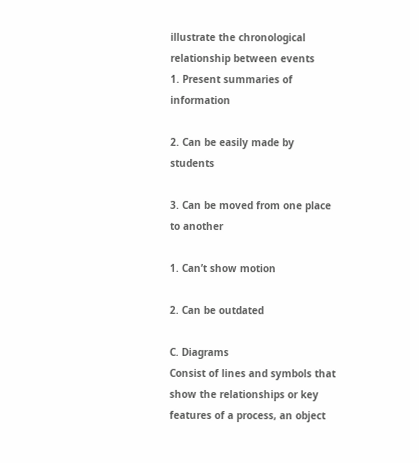illustrate the chronological relationship between events
1. Present summaries of information

2. Can be easily made by students

3. Can be moved from one place to another

1. Can’t show motion

2. Can be outdated

C. Diagrams
Consist of lines and symbols that show the relationships or key features of a process, an object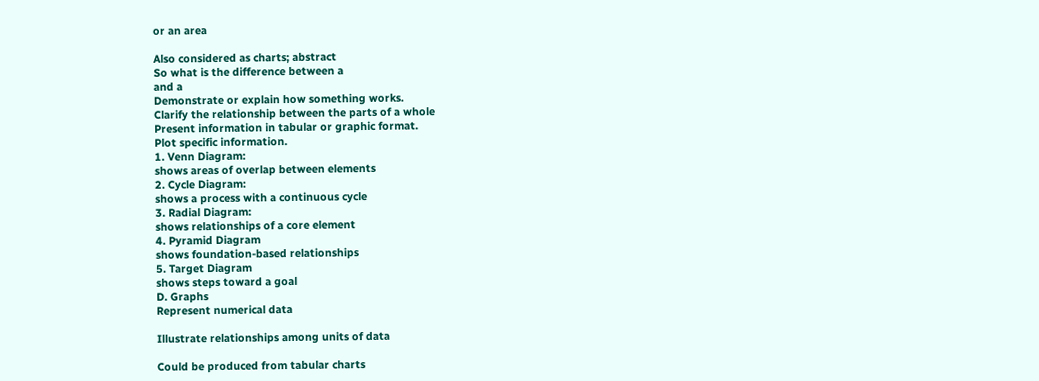or an area

Also considered as charts; abstract
So what is the difference between a
and a
Demonstrate or explain how something works.
Clarify the relationship between the parts of a whole
Present information in tabular or graphic format.
Plot specific information.
1. Venn Diagram:
shows areas of overlap between elements
2. Cycle Diagram:
shows a process with a continuous cycle
3. Radial Diagram:
shows relationships of a core element
4. Pyramid Diagram
shows foundation-based relationships
5. Target Diagram
shows steps toward a goal
D. Graphs
Represent numerical data

Illustrate relationships among units of data

Could be produced from tabular charts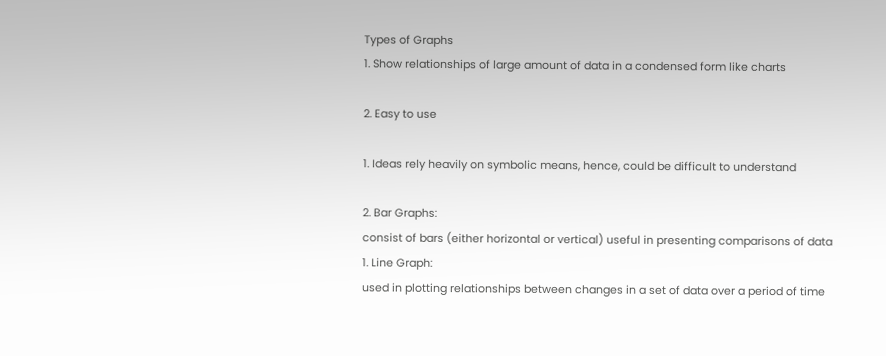Types of Graphs
1. Show relationships of large amount of data in a condensed form like charts

2. Easy to use

1. Ideas rely heavily on symbolic means, hence, could be difficult to understand

2. Bar Graphs:
consist of bars (either horizontal or vertical) useful in presenting comparisons of data
1. Line Graph:
used in plotting relationships between changes in a set of data over a period of time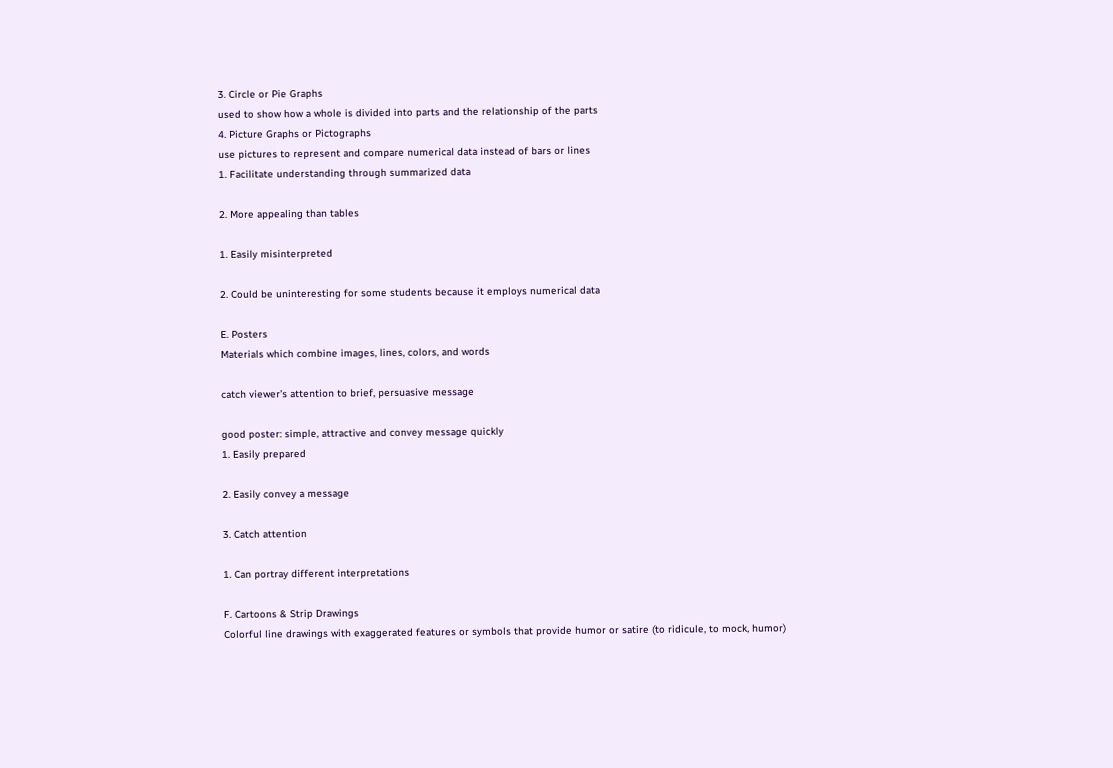3. Circle or Pie Graphs
used to show how a whole is divided into parts and the relationship of the parts
4. Picture Graphs or Pictographs
use pictures to represent and compare numerical data instead of bars or lines
1. Facilitate understanding through summarized data

2. More appealing than tables

1. Easily misinterpreted

2. Could be uninteresting for some students because it employs numerical data

E. Posters
Materials which combine images, lines, colors, and words

catch viewer’s attention to brief, persuasive message

good poster: simple, attractive and convey message quickly
1. Easily prepared

2. Easily convey a message

3. Catch attention

1. Can portray different interpretations

F. Cartoons & Strip Drawings
Colorful line drawings with exaggerated features or symbols that provide humor or satire (to ridicule, to mock, humor)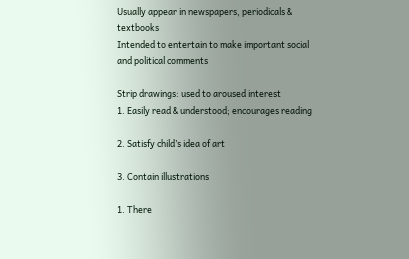Usually appear in newspapers, periodicals & textbooks
Intended to entertain to make important social and political comments

Strip drawings: used to aroused interest
1. Easily read & understood; encourages reading

2. Satisfy child’s idea of art

3. Contain illustrations

1. There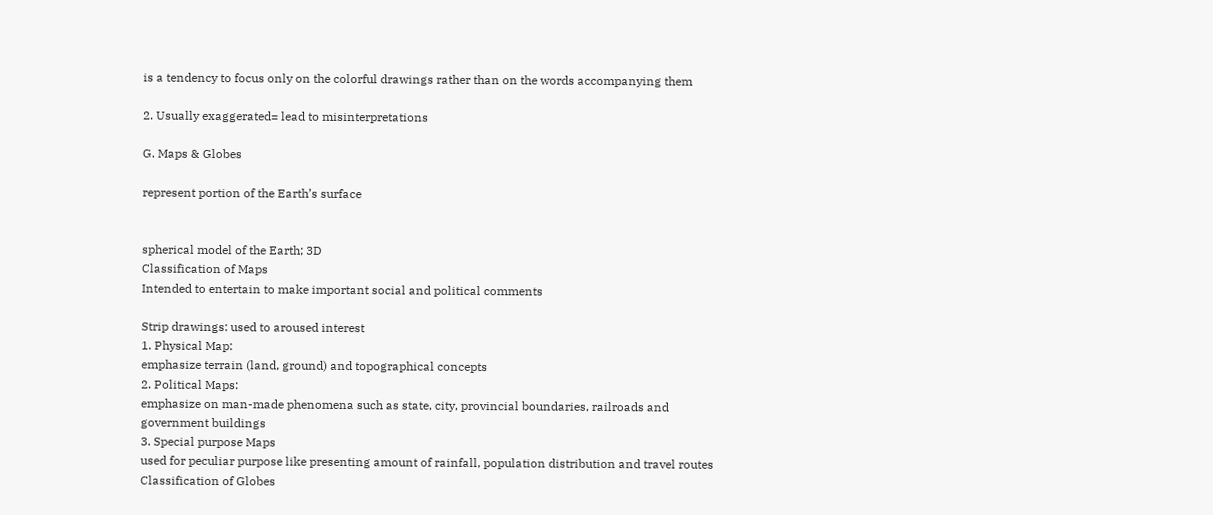is a tendency to focus only on the colorful drawings rather than on the words accompanying them

2. Usually exaggerated= lead to misinterpretations

G. Maps & Globes

represent portion of the Earth’s surface


spherical model of the Earth; 3D
Classification of Maps
Intended to entertain to make important social and political comments

Strip drawings: used to aroused interest
1. Physical Map:
emphasize terrain (land, ground) and topographical concepts
2. Political Maps:
emphasize on man-made phenomena such as state, city, provincial boundaries, railroads and government buildings
3. Special purpose Maps
used for peculiar purpose like presenting amount of rainfall, population distribution and travel routes
Classification of Globes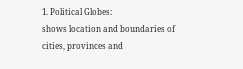1. Political Globes:
shows location and boundaries of cities, provinces and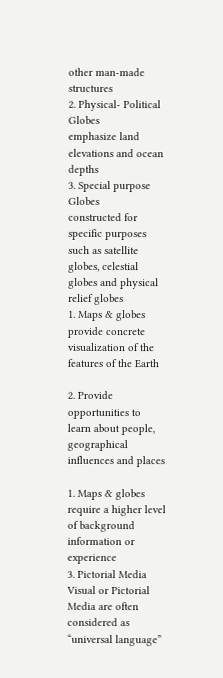other man-made structures
2. Physical- Political Globes
emphasize land elevations and ocean depths
3. Special purpose Globes
constructed for specific purposes such as satellite globes, celestial globes and physical relief globes
1. Maps & globes provide concrete visualization of the features of the Earth

2. Provide opportunities to learn about people, geographical influences and places

1. Maps & globes require a higher level of background information or experience
3. Pictorial Media
Visual or Pictorial Media are often considered as “universal language”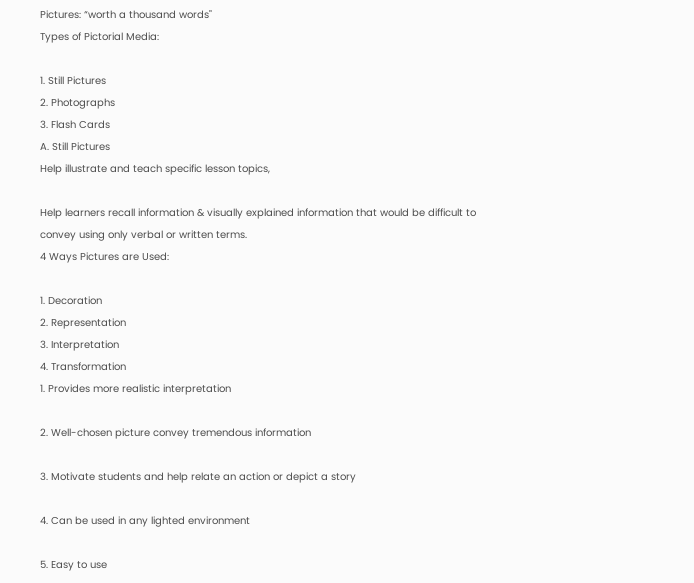Pictures: “worth a thousand words"
Types of Pictorial Media:

1. Still Pictures
2. Photographs
3. Flash Cards
A. Still Pictures
Help illustrate and teach specific lesson topics,

Help learners recall information & visually explained information that would be difficult to convey using only verbal or written terms.
4 Ways Pictures are Used:

1. Decoration
2. Representation
3. Interpretation
4. Transformation
1. Provides more realistic interpretation

2. Well-chosen picture convey tremendous information

3. Motivate students and help relate an action or depict a story

4. Can be used in any lighted environment

5. Easy to use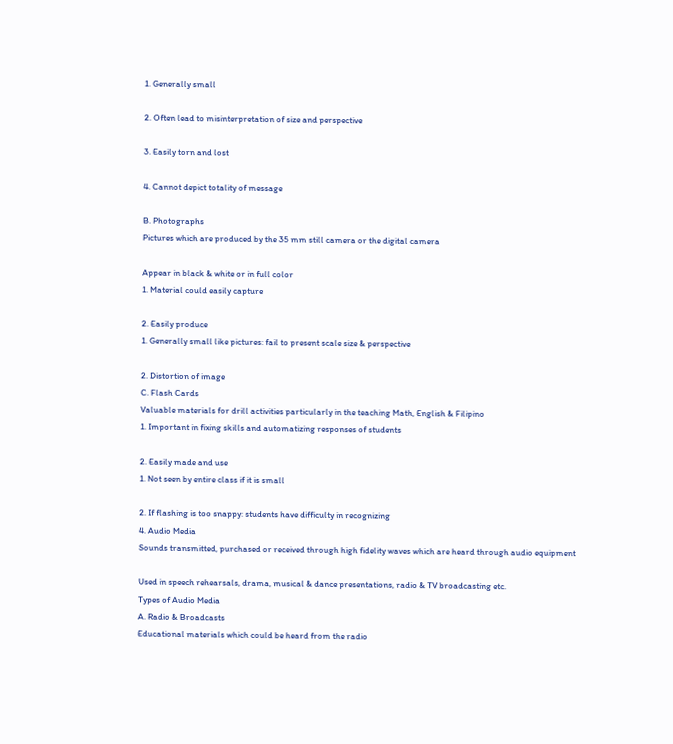1. Generally small

2. Often lead to misinterpretation of size and perspective

3. Easily torn and lost

4. Cannot depict totality of message

B. Photographs
Pictures which are produced by the 35 mm still camera or the digital camera

Appear in black & white or in full color
1. Material could easily capture

2. Easily produce
1. Generally small like pictures: fail to present scale size & perspective

2. Distortion of image
C. Flash Cards
Valuable materials for drill activities particularly in the teaching Math, English & Filipino
1. Important in fixing skills and automatizing responses of students

2. Easily made and use
1. Not seen by entire class if it is small

2. If flashing is too snappy: students have difficulty in recognizing
4. Audio Media
Sounds transmitted, purchased or received through high fidelity waves which are heard through audio equipment

Used in speech rehearsals, drama, musical & dance presentations, radio & TV broadcasting etc.
Types of Audio Media
A. Radio & Broadcasts
Educational materials which could be heard from the radio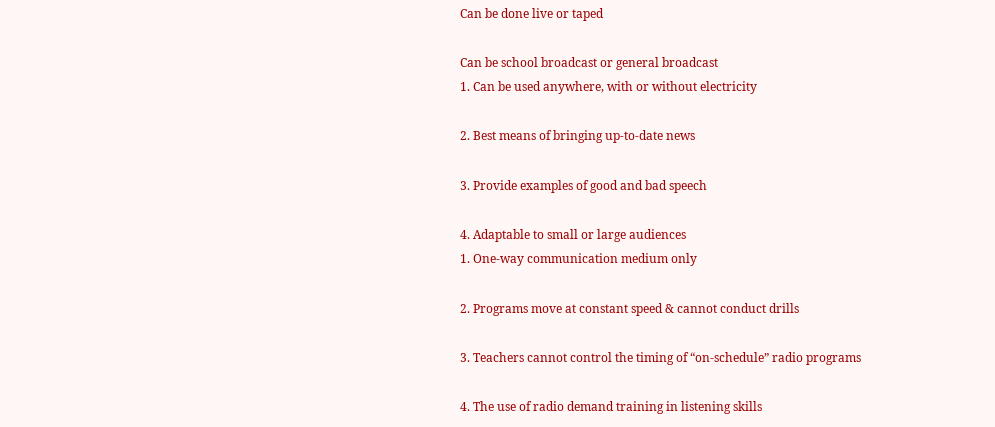Can be done live or taped

Can be school broadcast or general broadcast
1. Can be used anywhere, with or without electricity

2. Best means of bringing up-to-date news

3. Provide examples of good and bad speech

4. Adaptable to small or large audiences
1. One-way communication medium only

2. Programs move at constant speed & cannot conduct drills

3. Teachers cannot control the timing of “on-schedule” radio programs

4. The use of radio demand training in listening skills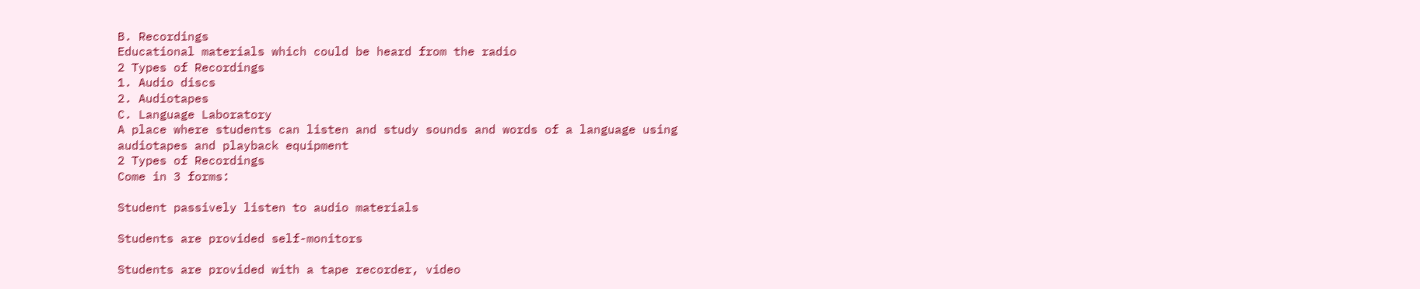B. Recordings
Educational materials which could be heard from the radio
2 Types of Recordings
1. Audio discs
2. Audiotapes
C. Language Laboratory
A place where students can listen and study sounds and words of a language using audiotapes and playback equipment
2 Types of Recordings
Come in 3 forms:

Student passively listen to audio materials

Students are provided self-monitors

Students are provided with a tape recorder, video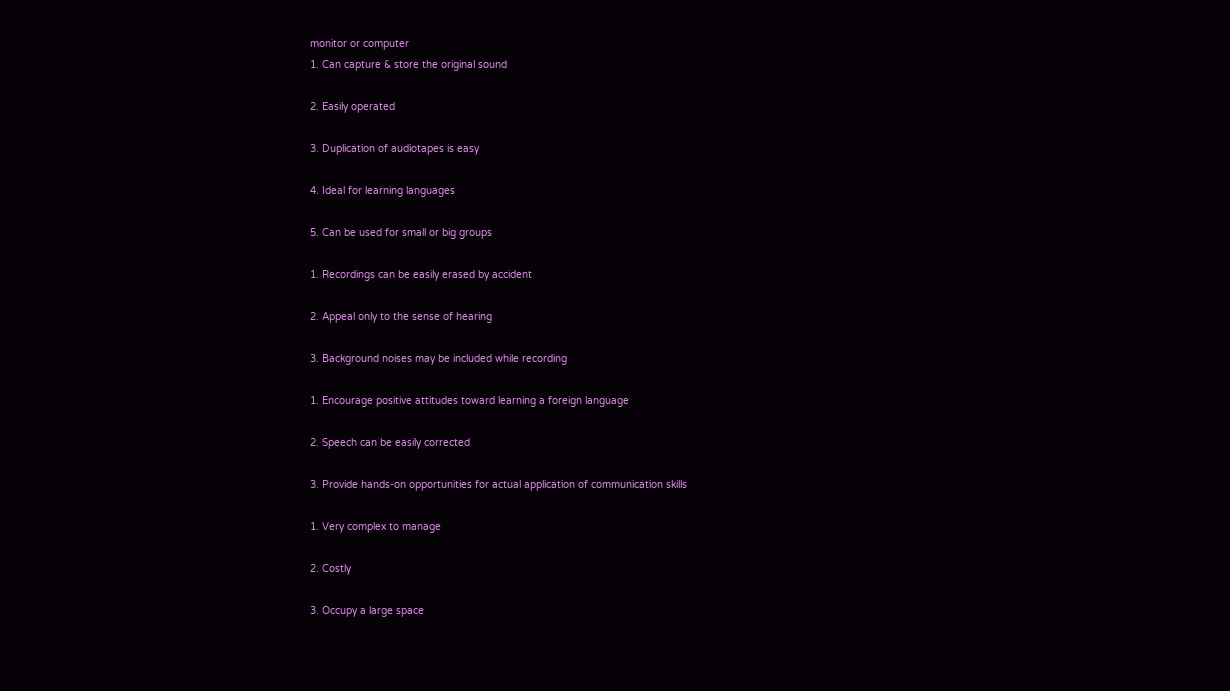monitor or computer
1. Can capture & store the original sound

2. Easily operated

3. Duplication of audiotapes is easy

4. Ideal for learning languages

5. Can be used for small or big groups

1. Recordings can be easily erased by accident

2. Appeal only to the sense of hearing

3. Background noises may be included while recording

1. Encourage positive attitudes toward learning a foreign language

2. Speech can be easily corrected

3. Provide hands-on opportunities for actual application of communication skills

1. Very complex to manage

2. Costly

3. Occupy a large space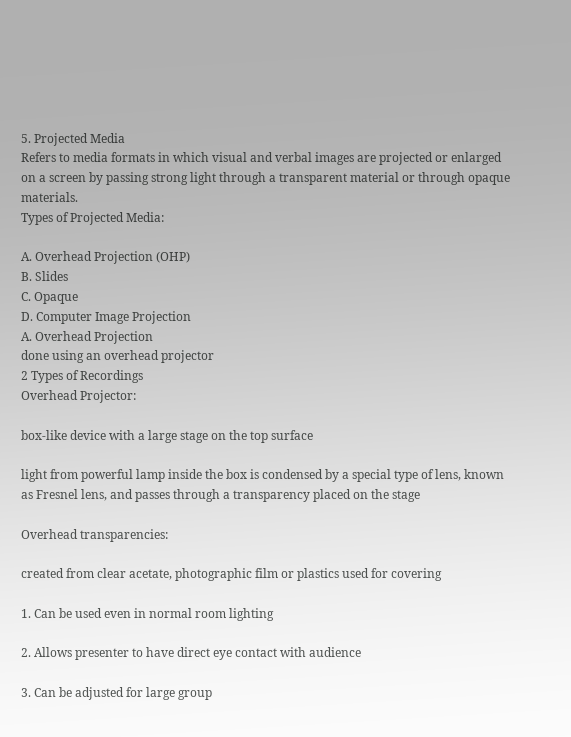5. Projected Media
Refers to media formats in which visual and verbal images are projected or enlarged on a screen by passing strong light through a transparent material or through opaque materials.
Types of Projected Media:

A. Overhead Projection (OHP)
B. Slides
C. Opaque
D. Computer Image Projection
A. Overhead Projection
done using an overhead projector
2 Types of Recordings
Overhead Projector:

box-like device with a large stage on the top surface

light from powerful lamp inside the box is condensed by a special type of lens, known as Fresnel lens, and passes through a transparency placed on the stage

Overhead transparencies:

created from clear acetate, photographic film or plastics used for covering

1. Can be used even in normal room lighting

2. Allows presenter to have direct eye contact with audience

3. Can be adjusted for large group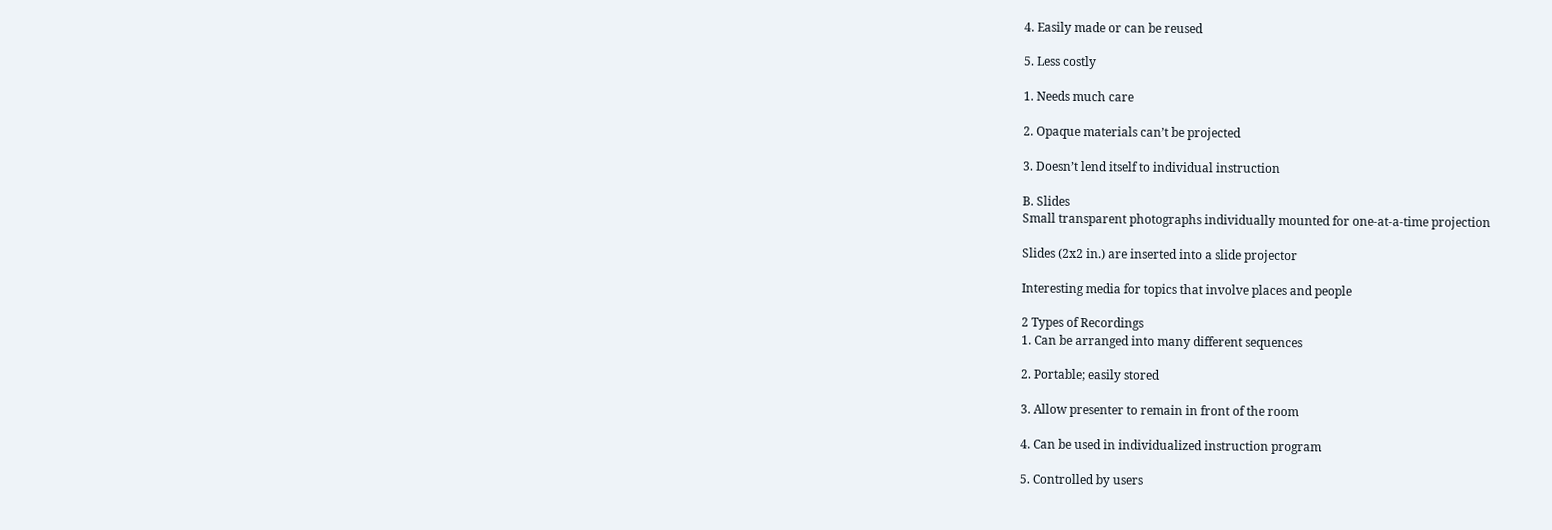4. Easily made or can be reused

5. Less costly

1. Needs much care

2. Opaque materials can’t be projected

3. Doesn’t lend itself to individual instruction

B. Slides
Small transparent photographs individually mounted for one-at-a-time projection

Slides (2x2 in.) are inserted into a slide projector

Interesting media for topics that involve places and people

2 Types of Recordings
1. Can be arranged into many different sequences

2. Portable; easily stored

3. Allow presenter to remain in front of the room

4. Can be used in individualized instruction program

5. Controlled by users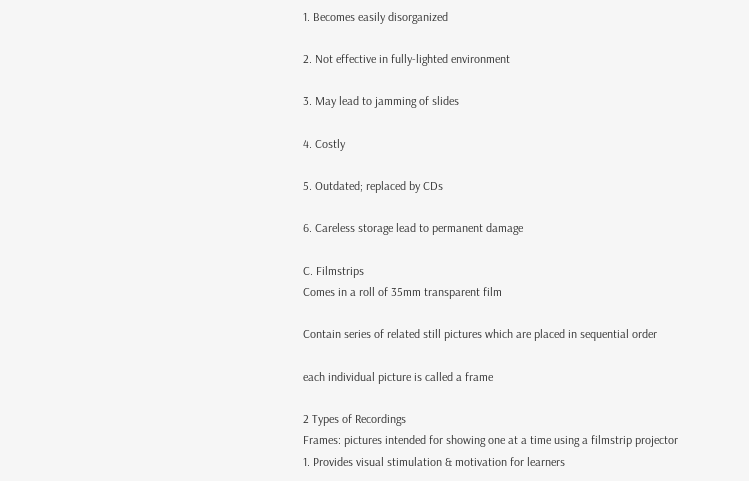1. Becomes easily disorganized

2. Not effective in fully-lighted environment

3. May lead to jamming of slides

4. Costly

5. Outdated; replaced by CDs

6. Careless storage lead to permanent damage

C. Filmstrips
Comes in a roll of 35mm transparent film

Contain series of related still pictures which are placed in sequential order

each individual picture is called a frame

2 Types of Recordings
Frames: pictures intended for showing one at a time using a filmstrip projector
1. Provides visual stimulation & motivation for learners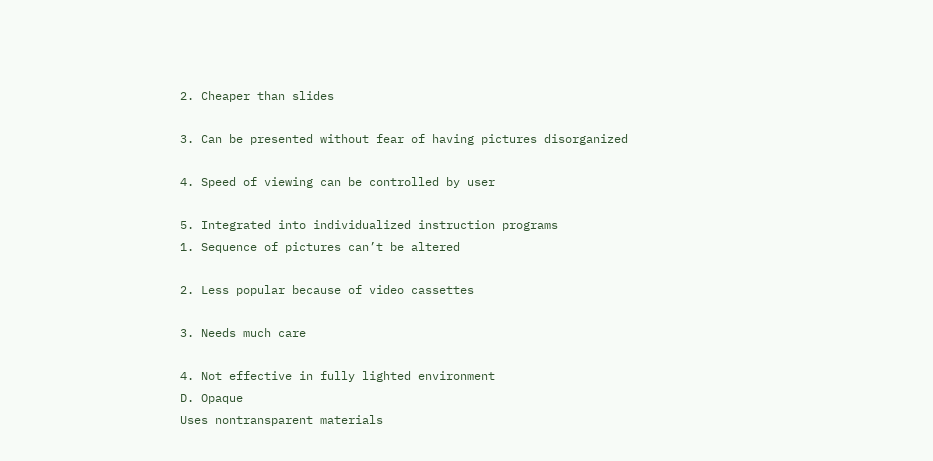2. Cheaper than slides

3. Can be presented without fear of having pictures disorganized

4. Speed of viewing can be controlled by user

5. Integrated into individualized instruction programs
1. Sequence of pictures can’t be altered

2. Less popular because of video cassettes

3. Needs much care

4. Not effective in fully lighted environment
D. Opaque
Uses nontransparent materials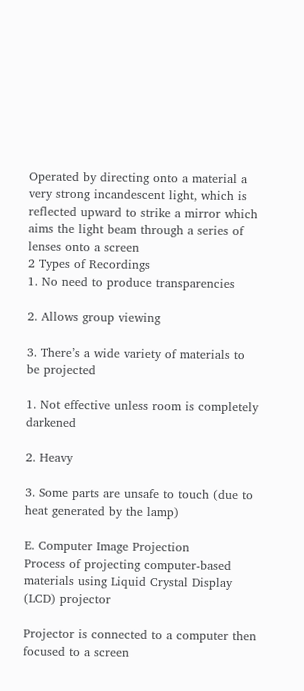Operated by directing onto a material a very strong incandescent light, which is reflected upward to strike a mirror which aims the light beam through a series of lenses onto a screen
2 Types of Recordings
1. No need to produce transparencies

2. Allows group viewing

3. There’s a wide variety of materials to be projected

1. Not effective unless room is completely darkened

2. Heavy

3. Some parts are unsafe to touch (due to heat generated by the lamp)

E. Computer Image Projection
Process of projecting computer-based materials using Liquid Crystal Display (LCD) projector

Projector is connected to a computer then focused to a screen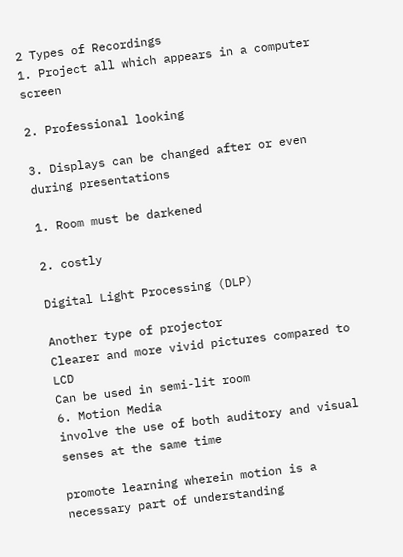2 Types of Recordings
1. Project all which appears in a computer screen

2. Professional looking

3. Displays can be changed after or even during presentations

1. Room must be darkened

2. costly

Digital Light Processing (DLP)

Another type of projector
Clearer and more vivid pictures compared to LCD
Can be used in semi-lit room
6. Motion Media
involve the use of both auditory and visual senses at the same time

promote learning wherein motion is a necessary part of understanding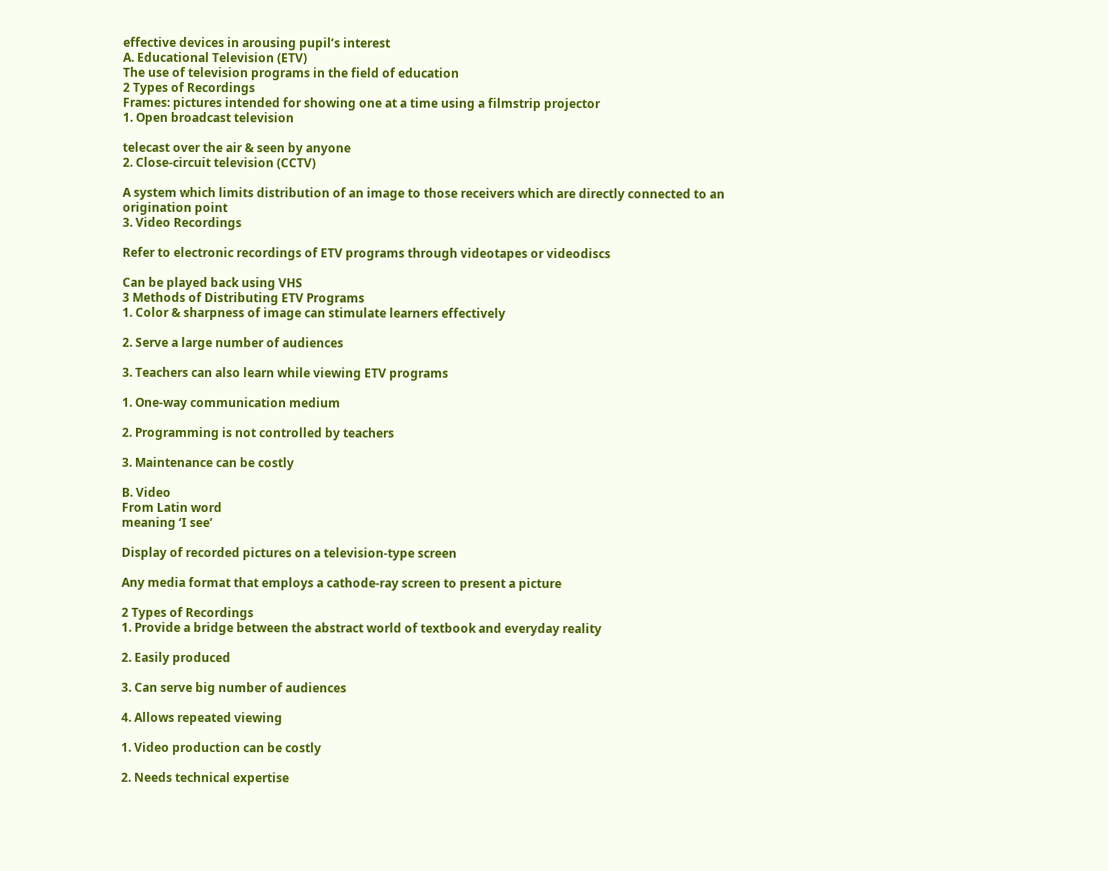effective devices in arousing pupil’s interest
A. Educational Television (ETV)
The use of television programs in the field of education
2 Types of Recordings
Frames: pictures intended for showing one at a time using a filmstrip projector
1. Open broadcast television

telecast over the air & seen by anyone
2. Close-circuit television (CCTV)

A system which limits distribution of an image to those receivers which are directly connected to an origination point
3. Video Recordings

Refer to electronic recordings of ETV programs through videotapes or videodiscs

Can be played back using VHS
3 Methods of Distributing ETV Programs
1. Color & sharpness of image can stimulate learners effectively

2. Serve a large number of audiences

3. Teachers can also learn while viewing ETV programs

1. One-way communication medium

2. Programming is not controlled by teachers

3. Maintenance can be costly

B. Video
From Latin word
meaning ‘I see’

Display of recorded pictures on a television-type screen

Any media format that employs a cathode-ray screen to present a picture

2 Types of Recordings
1. Provide a bridge between the abstract world of textbook and everyday reality

2. Easily produced

3. Can serve big number of audiences

4. Allows repeated viewing

1. Video production can be costly

2. Needs technical expertise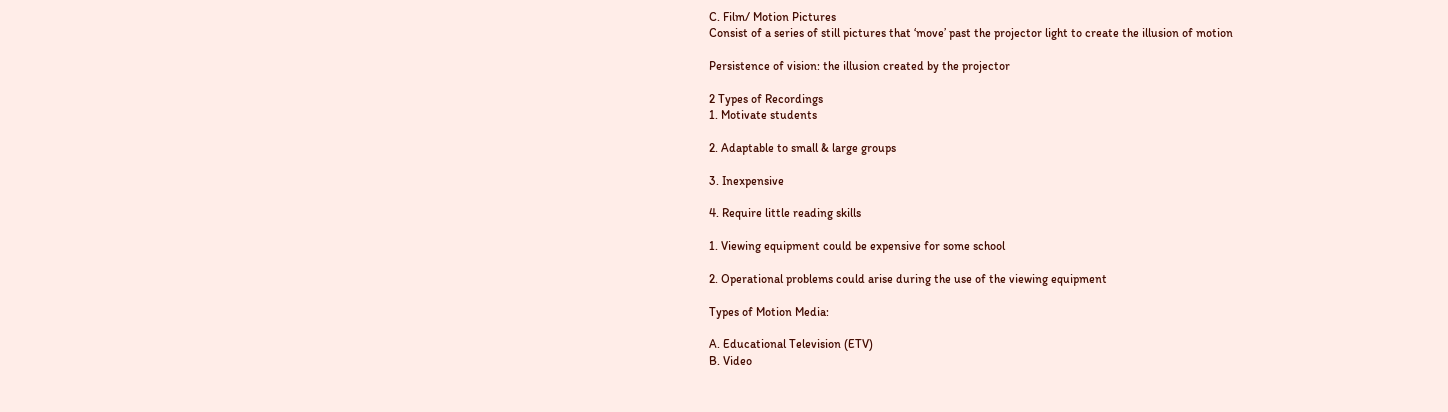C. Film/ Motion Pictures
Consist of a series of still pictures that ‘move’ past the projector light to create the illusion of motion

Persistence of vision: the illusion created by the projector

2 Types of Recordings
1. Motivate students

2. Adaptable to small & large groups

3. Inexpensive

4. Require little reading skills

1. Viewing equipment could be expensive for some school

2. Operational problems could arise during the use of the viewing equipment

Types of Motion Media:

A. Educational Television (ETV)
B. Video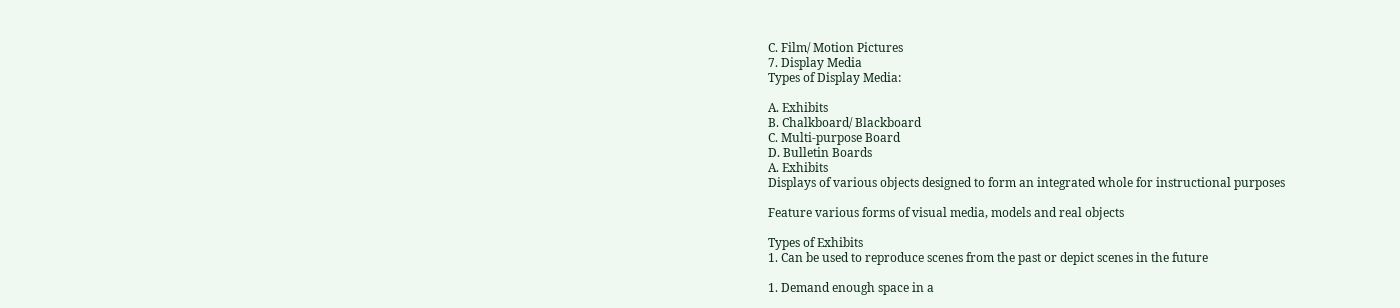C. Film/ Motion Pictures
7. Display Media
Types of Display Media:

A. Exhibits
B. Chalkboard/ Blackboard
C. Multi-purpose Board
D. Bulletin Boards
A. Exhibits
Displays of various objects designed to form an integrated whole for instructional purposes

Feature various forms of visual media, models and real objects

Types of Exhibits
1. Can be used to reproduce scenes from the past or depict scenes in the future

1. Demand enough space in a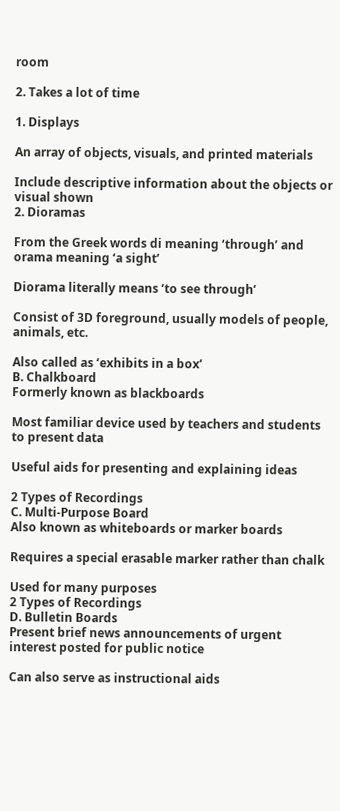room

2. Takes a lot of time

1. Displays

An array of objects, visuals, and printed materials

Include descriptive information about the objects or visual shown
2. Dioramas

From the Greek words di meaning ‘through’ and orama meaning ‘a sight’

Diorama literally means ‘to see through’

Consist of 3D foreground, usually models of people, animals, etc.

Also called as ‘exhibits in a box’
B. Chalkboard
Formerly known as blackboards

Most familiar device used by teachers and students to present data

Useful aids for presenting and explaining ideas

2 Types of Recordings
C. Multi-Purpose Board
Also known as whiteboards or marker boards

Requires a special erasable marker rather than chalk

Used for many purposes
2 Types of Recordings
D. Bulletin Boards
Present brief news announcements of urgent interest posted for public notice

Can also serve as instructional aids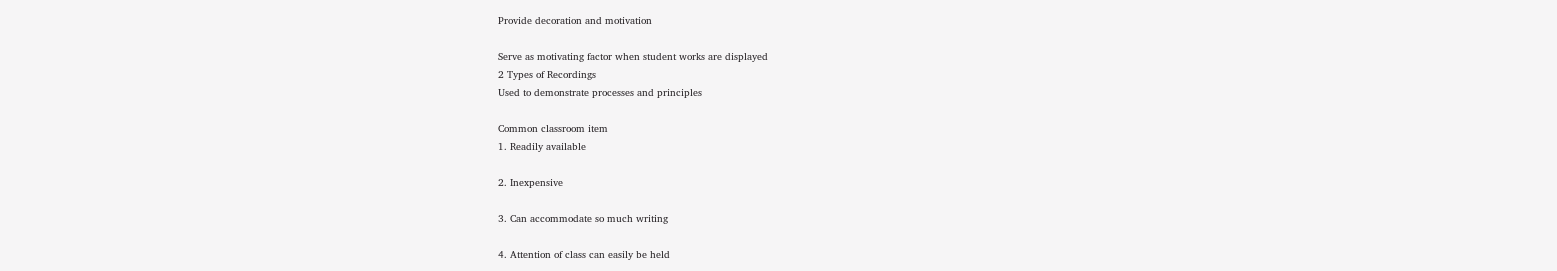Provide decoration and motivation

Serve as motivating factor when student works are displayed
2 Types of Recordings
Used to demonstrate processes and principles

Common classroom item
1. Readily available

2. Inexpensive

3. Can accommodate so much writing

4. Attention of class can easily be held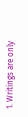1. Writings are only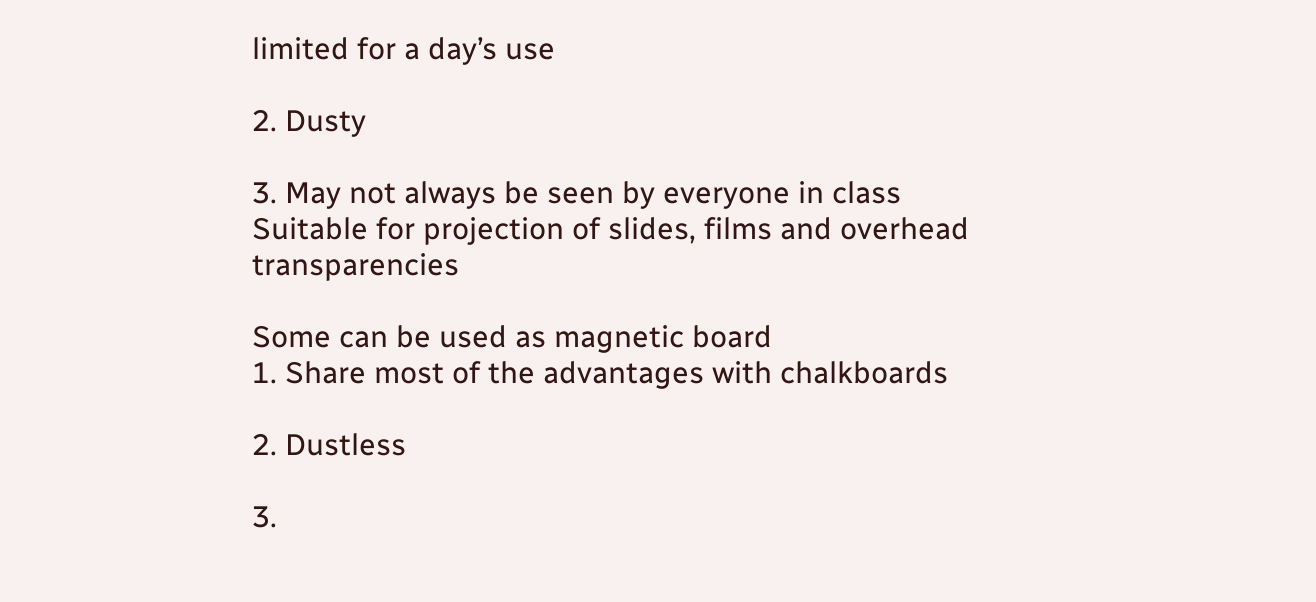limited for a day’s use

2. Dusty

3. May not always be seen by everyone in class
Suitable for projection of slides, films and overhead transparencies

Some can be used as magnetic board
1. Share most of the advantages with chalkboards

2. Dustless

3.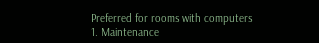Preferred for rooms with computers
1. Maintenance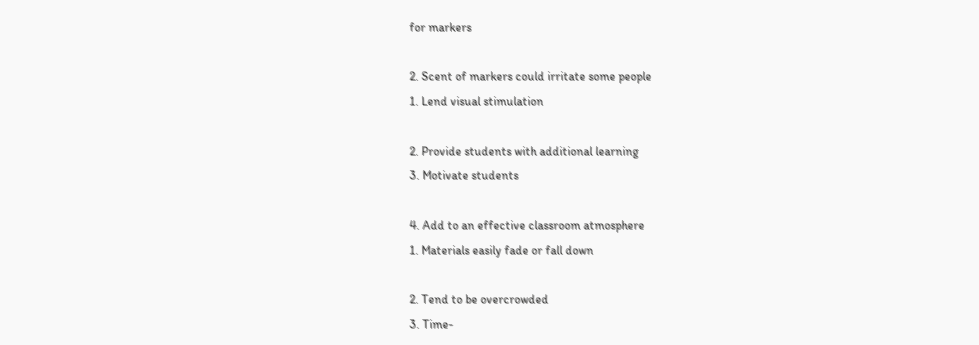for markers

2. Scent of markers could irritate some people
1. Lend visual stimulation

2. Provide students with additional learning
3. Motivate students

4. Add to an effective classroom atmosphere
1. Materials easily fade or fall down

2. Tend to be overcrowded
3. Time-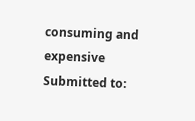consuming and expensive
Submitted to: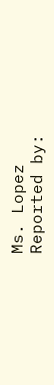Ms. Lopez
Reported by: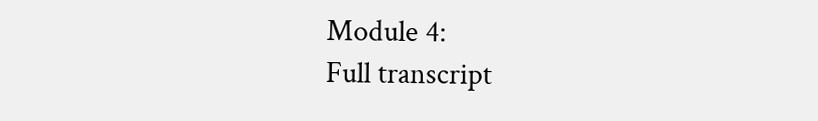Module 4:
Full transcript